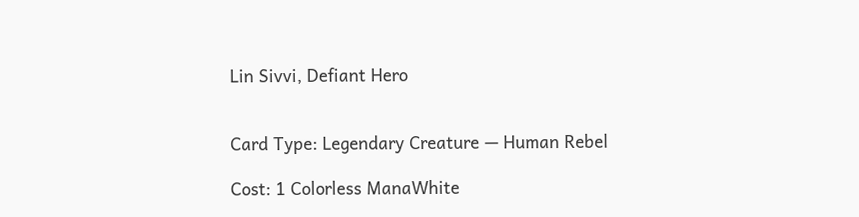Lin Sivvi, Defiant Hero


Card Type: Legendary Creature — Human Rebel

Cost: 1 Colorless ManaWhite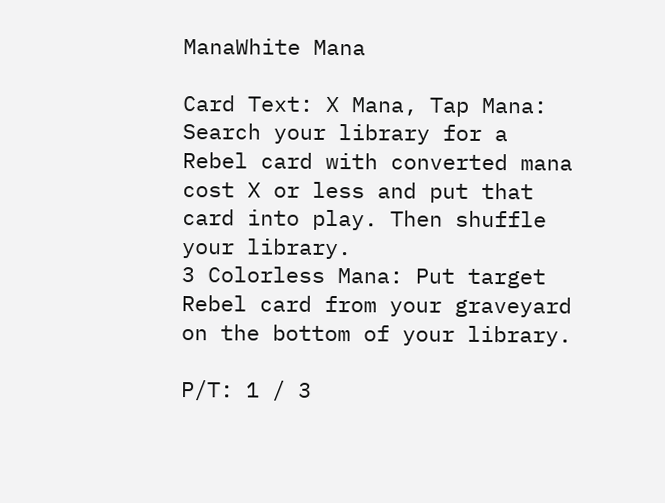ManaWhite Mana

Card Text: X Mana, Tap Mana: Search your library for a Rebel card with converted mana cost X or less and put that card into play. Then shuffle your library.
3 Colorless Mana: Put target Rebel card from your graveyard on the bottom of your library.

P/T: 1 / 3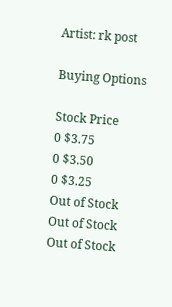Artist: rk post

Buying Options

Stock Price
0 $3.75
0 $3.50
0 $3.25
Out of Stock
Out of Stock
Out of Stock